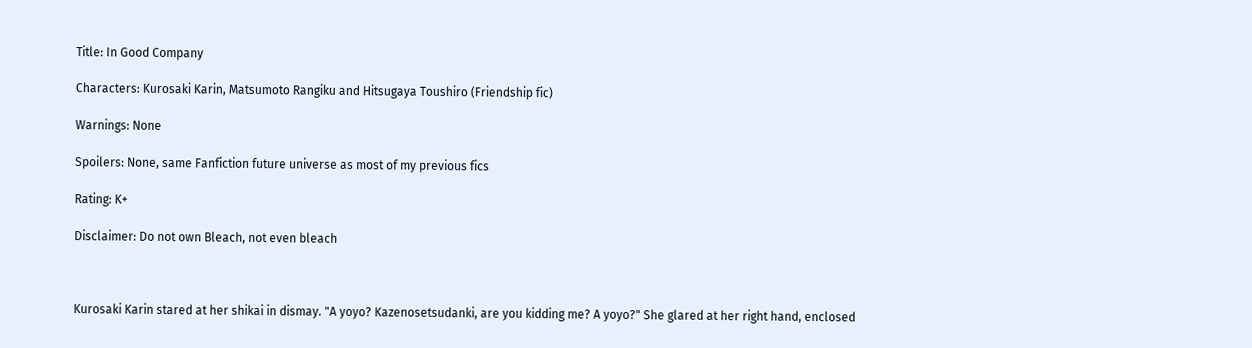Title: In Good Company

Characters: Kurosaki Karin, Matsumoto Rangiku and Hitsugaya Toushiro (Friendship fic)

Warnings: None

Spoilers: None, same Fanfiction future universe as most of my previous fics

Rating: K+

Disclaimer: Do not own Bleach, not even bleach



Kurosaki Karin stared at her shikai in dismay. "A yoyo? Kazenosetsudanki, are you kidding me? A yoyo?" She glared at her right hand, enclosed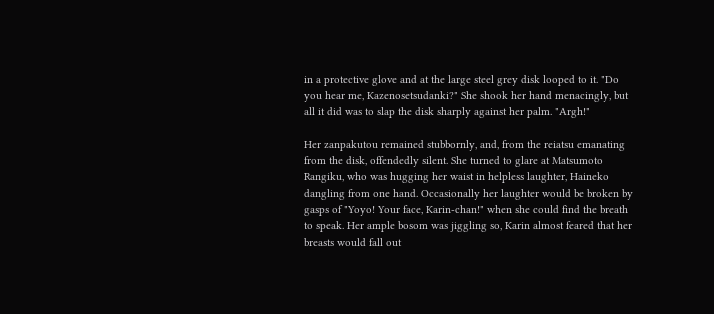in a protective glove and at the large steel grey disk looped to it. "Do you hear me, Kazenosetsudanki?" She shook her hand menacingly, but all it did was to slap the disk sharply against her palm. "Argh!"

Her zanpakutou remained stubbornly, and, from the reiatsu emanating from the disk, offendedly silent. She turned to glare at Matsumoto Rangiku, who was hugging her waist in helpless laughter, Haineko dangling from one hand. Occasionally her laughter would be broken by gasps of "Yoyo! Your face, Karin-chan!" when she could find the breath to speak. Her ample bosom was jiggling so, Karin almost feared that her breasts would fall out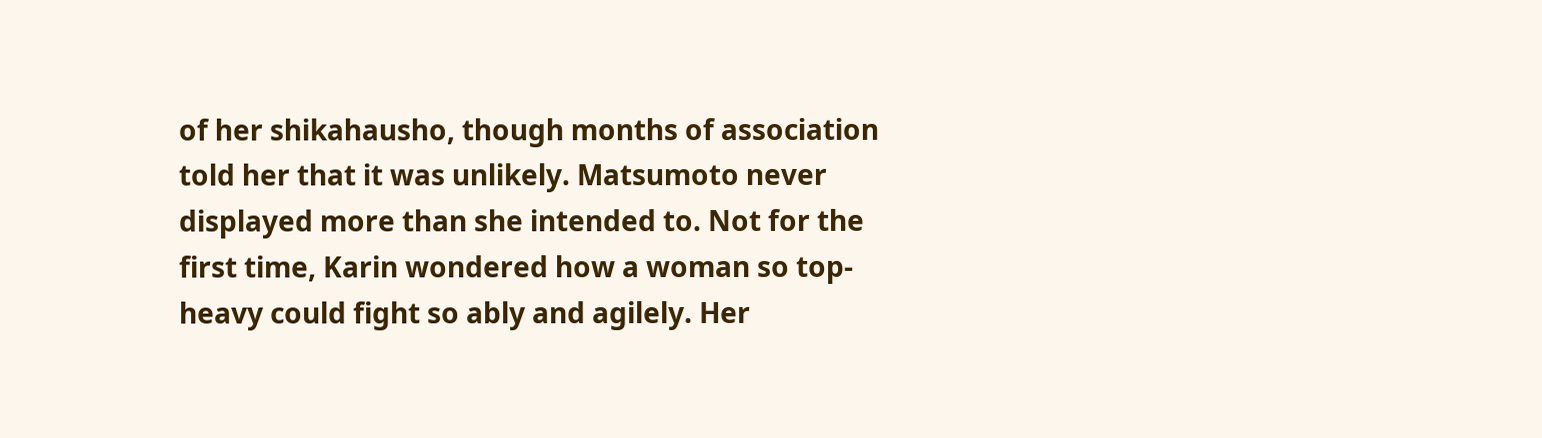of her shikahausho, though months of association told her that it was unlikely. Matsumoto never displayed more than she intended to. Not for the first time, Karin wondered how a woman so top-heavy could fight so ably and agilely. Her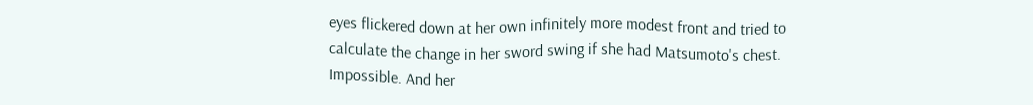eyes flickered down at her own infinitely more modest front and tried to calculate the change in her sword swing if she had Matsumoto's chest. Impossible. And her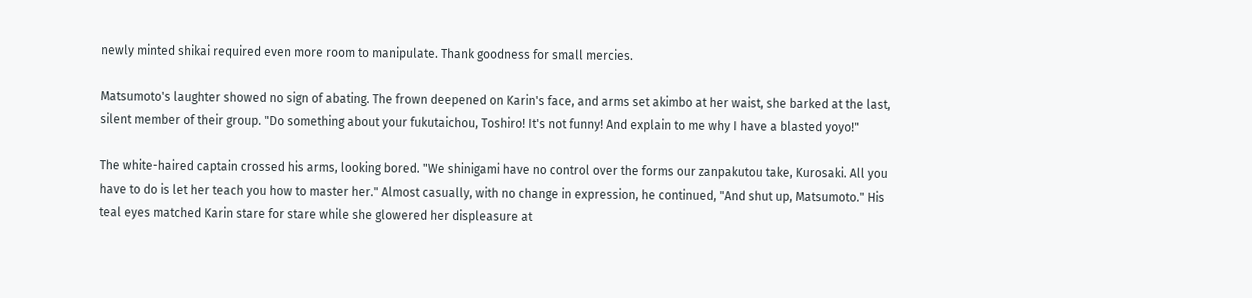newly minted shikai required even more room to manipulate. Thank goodness for small mercies.

Matsumoto's laughter showed no sign of abating. The frown deepened on Karin's face, and arms set akimbo at her waist, she barked at the last, silent member of their group. "Do something about your fukutaichou, Toshiro! It's not funny! And explain to me why I have a blasted yoyo!"

The white-haired captain crossed his arms, looking bored. "We shinigami have no control over the forms our zanpakutou take, Kurosaki. All you have to do is let her teach you how to master her." Almost casually, with no change in expression, he continued, "And shut up, Matsumoto." His teal eyes matched Karin stare for stare while she glowered her displeasure at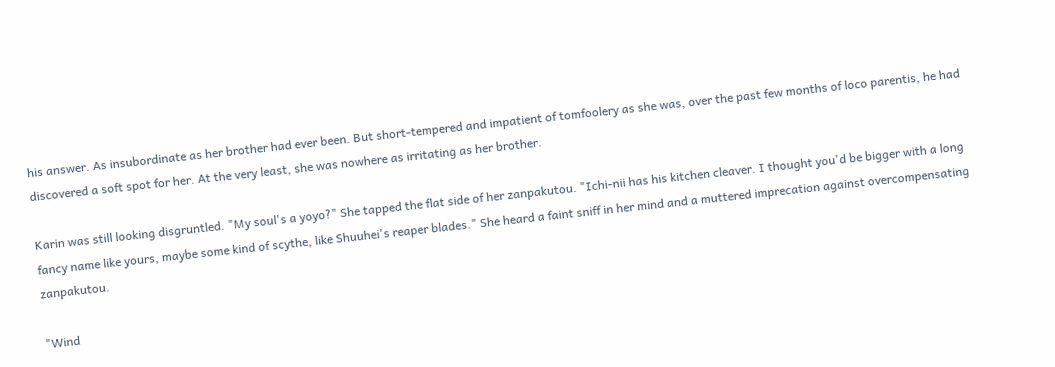his answer. As insubordinate as her brother had ever been. But short-tempered and impatient of tomfoolery as she was, over the past few months of loco parentis, he had discovered a soft spot for her. At the very least, she was nowhere as irritating as her brother.

Karin was still looking disgruntled. "My soul's a yoyo?" She tapped the flat side of her zanpakutou. "Ichi-nii has his kitchen cleaver. I thought you'd be bigger with a long fancy name like yours, maybe some kind of scythe, like Shuuhei's reaper blades." She heard a faint sniff in her mind and a muttered imprecation against overcompensating zanpakutou.

"Wind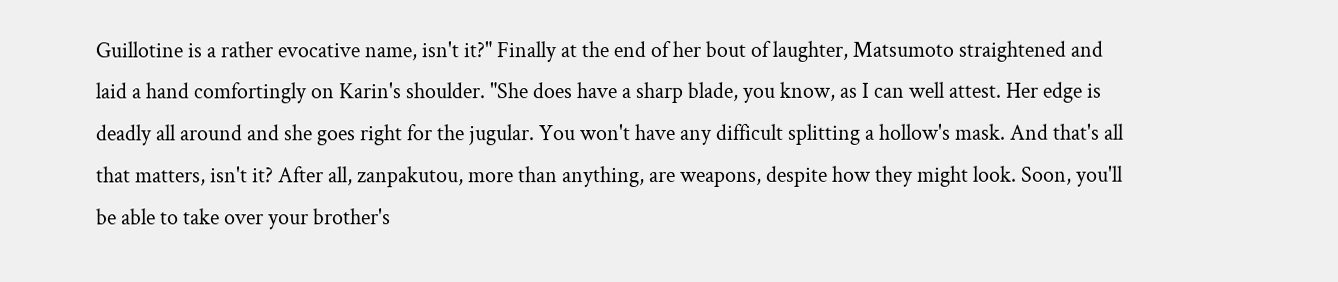Guillotine is a rather evocative name, isn't it?" Finally at the end of her bout of laughter, Matsumoto straightened and laid a hand comfortingly on Karin's shoulder. "She does have a sharp blade, you know, as I can well attest. Her edge is deadly all around and she goes right for the jugular. You won't have any difficult splitting a hollow's mask. And that's all that matters, isn't it? After all, zanpakutou, more than anything, are weapons, despite how they might look. Soon, you'll be able to take over your brother's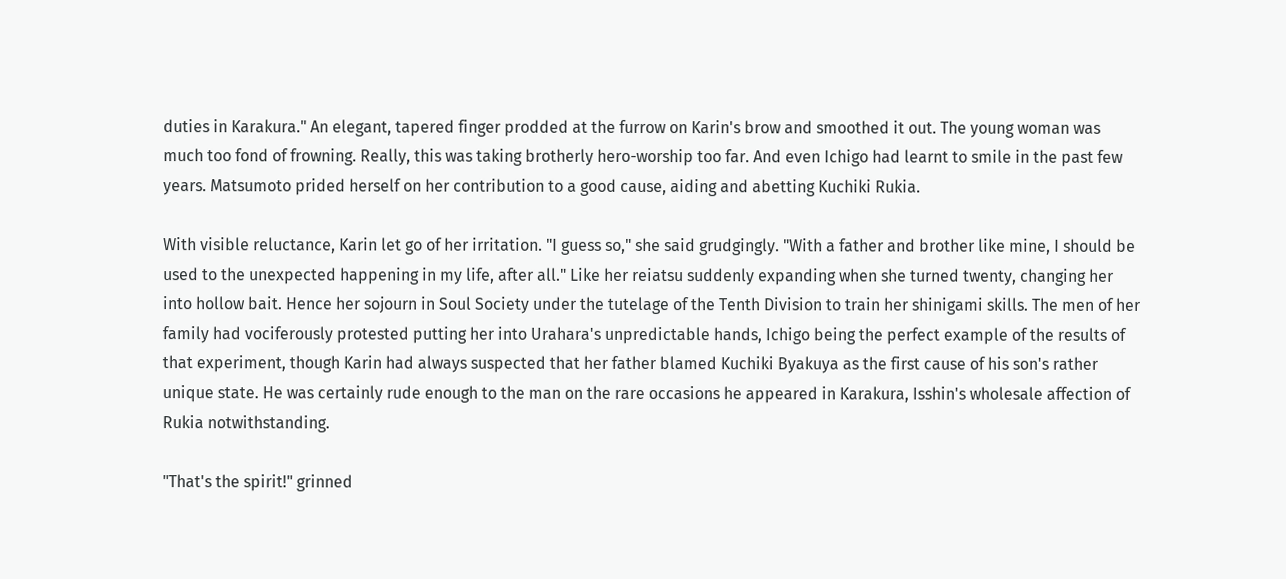duties in Karakura." An elegant, tapered finger prodded at the furrow on Karin's brow and smoothed it out. The young woman was much too fond of frowning. Really, this was taking brotherly hero-worship too far. And even Ichigo had learnt to smile in the past few years. Matsumoto prided herself on her contribution to a good cause, aiding and abetting Kuchiki Rukia.

With visible reluctance, Karin let go of her irritation. "I guess so," she said grudgingly. "With a father and brother like mine, I should be used to the unexpected happening in my life, after all." Like her reiatsu suddenly expanding when she turned twenty, changing her into hollow bait. Hence her sojourn in Soul Society under the tutelage of the Tenth Division to train her shinigami skills. The men of her family had vociferously protested putting her into Urahara's unpredictable hands, Ichigo being the perfect example of the results of that experiment, though Karin had always suspected that her father blamed Kuchiki Byakuya as the first cause of his son's rather unique state. He was certainly rude enough to the man on the rare occasions he appeared in Karakura, Isshin's wholesale affection of Rukia notwithstanding.

"That's the spirit!" grinned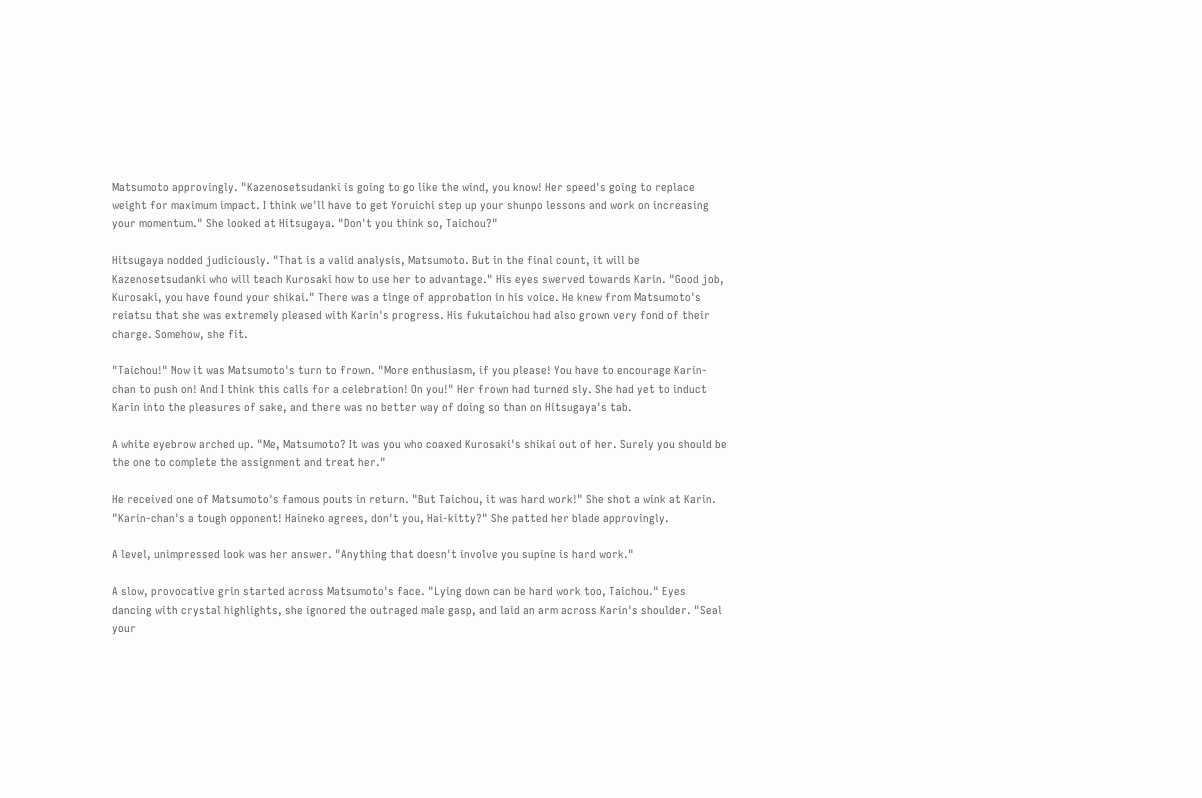Matsumoto approvingly. "Kazenosetsudanki is going to go like the wind, you know! Her speed's going to replace weight for maximum impact. I think we'll have to get Yoruichi step up your shunpo lessons and work on increasing your momentum." She looked at Hitsugaya. "Don't you think so, Taichou?"

Hitsugaya nodded judiciously. "That is a valid analysis, Matsumoto. But in the final count, it will be Kazenosetsudanki who will teach Kurosaki how to use her to advantage." His eyes swerved towards Karin. "Good job, Kurosaki, you have found your shikai." There was a tinge of approbation in his voice. He knew from Matsumoto's reiatsu that she was extremely pleased with Karin's progress. His fukutaichou had also grown very fond of their charge. Somehow, she fit.

"Taichou!" Now it was Matsumoto's turn to frown. "More enthusiasm, if you please! You have to encourage Karin-chan to push on! And I think this calls for a celebration! On you!" Her frown had turned sly. She had yet to induct Karin into the pleasures of sake, and there was no better way of doing so than on Hitsugaya's tab.

A white eyebrow arched up. "Me, Matsumoto? It was you who coaxed Kurosaki's shikai out of her. Surely you should be the one to complete the assignment and treat her."

He received one of Matsumoto's famous pouts in return. "But Taichou, it was hard work!" She shot a wink at Karin. "Karin-chan's a tough opponent! Haineko agrees, don't you, Hai-kitty?" She patted her blade approvingly.

A level, unimpressed look was her answer. "Anything that doesn't involve you supine is hard work."

A slow, provocative grin started across Matsumoto's face. "Lying down can be hard work too, Taichou." Eyes dancing with crystal highlights, she ignored the outraged male gasp, and laid an arm across Karin's shoulder. "Seal your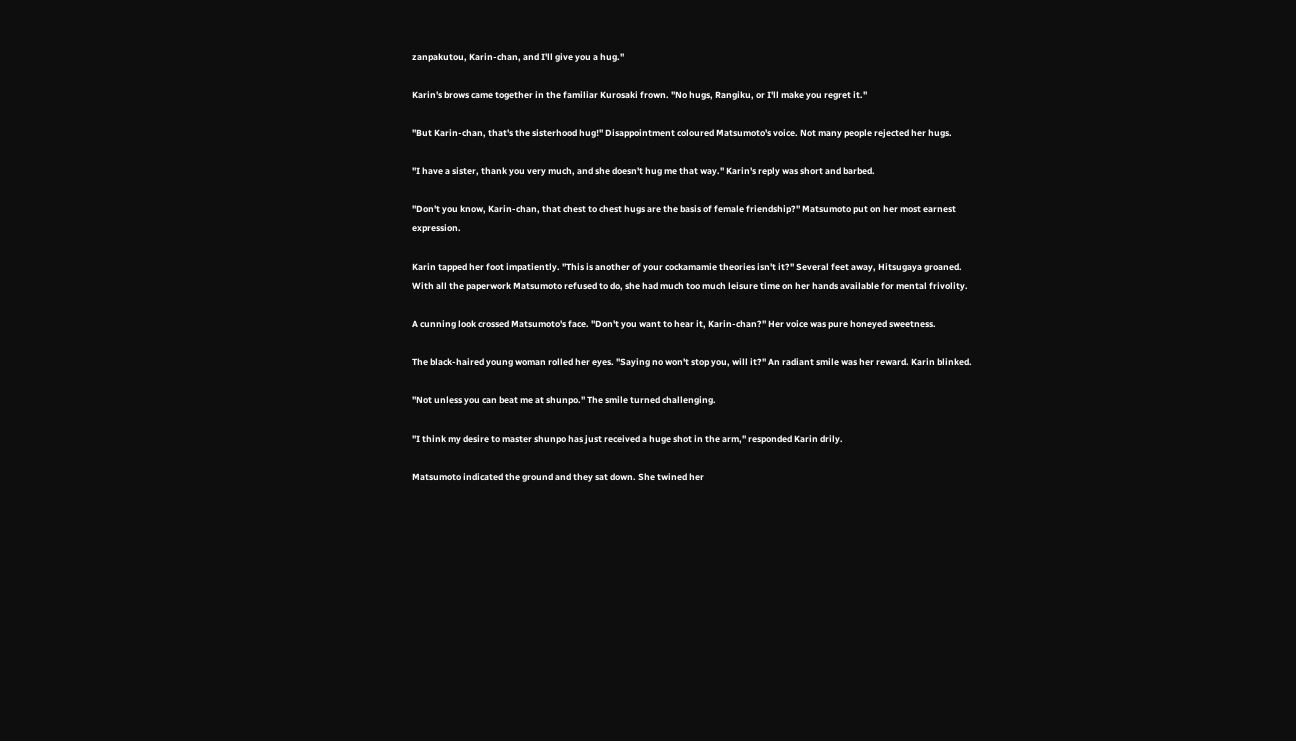zanpakutou, Karin-chan, and I'll give you a hug."

Karin's brows came together in the familiar Kurosaki frown. "No hugs, Rangiku, or I'll make you regret it."

"But Karin-chan, that's the sisterhood hug!" Disappointment coloured Matsumoto's voice. Not many people rejected her hugs.

"I have a sister, thank you very much, and she doesn't hug me that way." Karin's reply was short and barbed.

"Don't you know, Karin-chan, that chest to chest hugs are the basis of female friendship?" Matsumoto put on her most earnest expression.

Karin tapped her foot impatiently. "This is another of your cockamamie theories isn't it?" Several feet away, Hitsugaya groaned. With all the paperwork Matsumoto refused to do, she had much too much leisure time on her hands available for mental frivolity.

A cunning look crossed Matsumoto's face. "Don't you want to hear it, Karin-chan?" Her voice was pure honeyed sweetness.

The black-haired young woman rolled her eyes. "Saying no won't stop you, will it?" An radiant smile was her reward. Karin blinked.

"Not unless you can beat me at shunpo." The smile turned challenging.

"I think my desire to master shunpo has just received a huge shot in the arm," responded Karin drily.

Matsumoto indicated the ground and they sat down. She twined her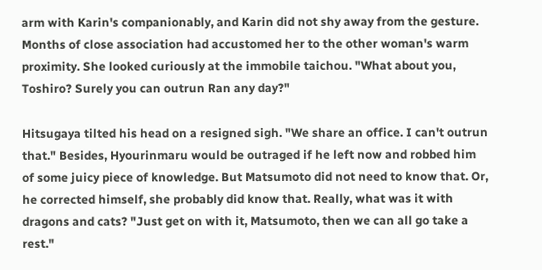arm with Karin's companionably, and Karin did not shy away from the gesture. Months of close association had accustomed her to the other woman's warm proximity. She looked curiously at the immobile taichou. "What about you, Toshiro? Surely you can outrun Ran any day?"

Hitsugaya tilted his head on a resigned sigh. "We share an office. I can't outrun that." Besides, Hyourinmaru would be outraged if he left now and robbed him of some juicy piece of knowledge. But Matsumoto did not need to know that. Or, he corrected himself, she probably did know that. Really, what was it with dragons and cats? "Just get on with it, Matsumoto, then we can all go take a rest."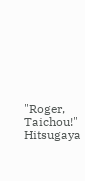"Roger, Taichou!" Hitsugaya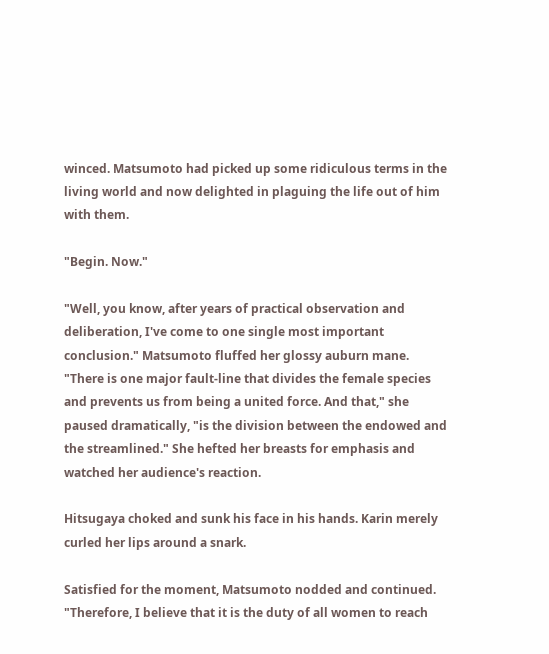winced. Matsumoto had picked up some ridiculous terms in the living world and now delighted in plaguing the life out of him with them.

"Begin. Now."

"Well, you know, after years of practical observation and deliberation, I've come to one single most important conclusion." Matsumoto fluffed her glossy auburn mane. "There is one major fault-line that divides the female species and prevents us from being a united force. And that," she paused dramatically, "is the division between the endowed and the streamlined." She hefted her breasts for emphasis and watched her audience's reaction.

Hitsugaya choked and sunk his face in his hands. Karin merely curled her lips around a snark.

Satisfied for the moment, Matsumoto nodded and continued. "Therefore, I believe that it is the duty of all women to reach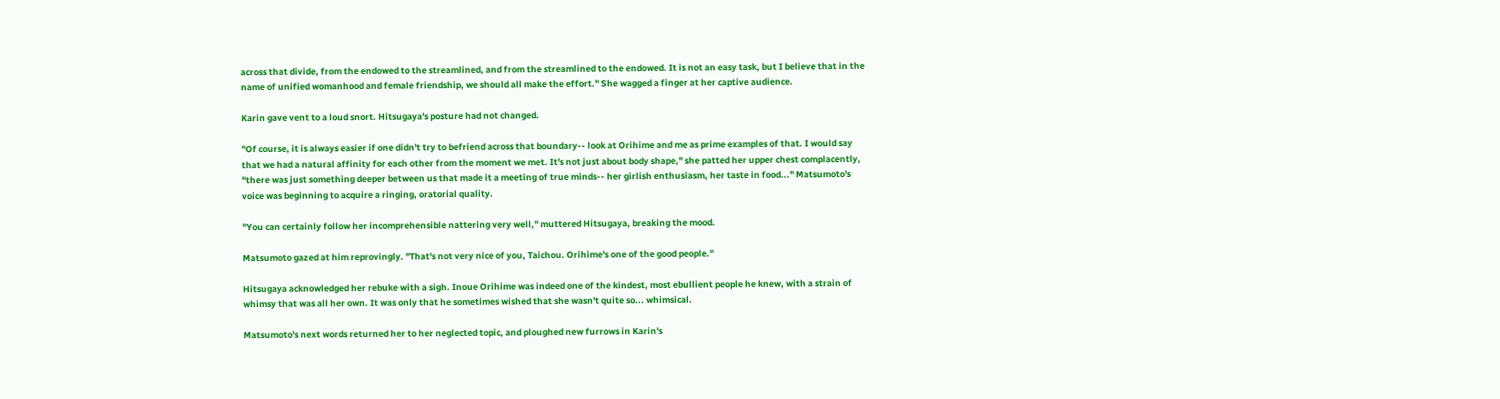across that divide, from the endowed to the streamlined, and from the streamlined to the endowed. It is not an easy task, but I believe that in the name of unified womanhood and female friendship, we should all make the effort." She wagged a finger at her captive audience.

Karin gave vent to a loud snort. Hitsugaya's posture had not changed.

"Of course, it is always easier if one didn't try to befriend across that boundary-- look at Orihime and me as prime examples of that. I would say that we had a natural affinity for each other from the moment we met. It's not just about body shape," she patted her upper chest complacently, "there was just something deeper between us that made it a meeting of true minds-- her girlish enthusiasm, her taste in food..." Matsumoto's voice was beginning to acquire a ringing, oratorial quality.

"You can certainly follow her incomprehensible nattering very well," muttered Hitsugaya, breaking the mood.

Matsumoto gazed at him reprovingly. "That's not very nice of you, Taichou. Orihime's one of the good people."

Hitsugaya acknowledged her rebuke with a sigh. Inoue Orihime was indeed one of the kindest, most ebullient people he knew, with a strain of whimsy that was all her own. It was only that he sometimes wished that she wasn't quite so... whimsical.

Matsumoto's next words returned her to her neglected topic, and ploughed new furrows in Karin's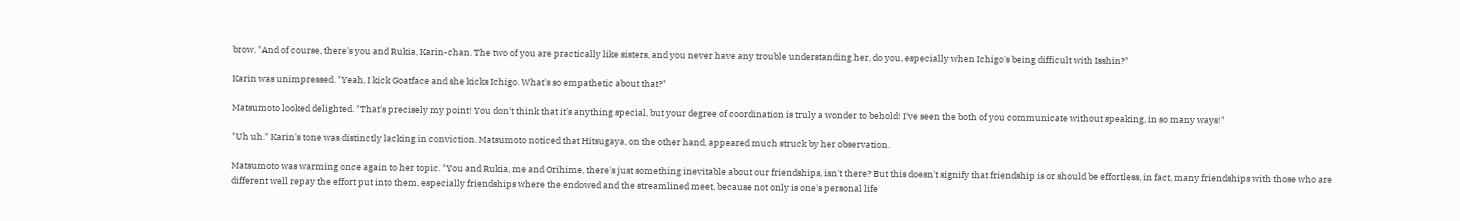brow. "And of course, there's you and Rukia, Karin-chan. The two of you are practically like sisters, and you never have any trouble understanding her, do you, especially when Ichigo's being difficult with Isshin?"

Karin was unimpressed. "Yeah, I kick Goatface and she kicks Ichigo. What's so empathetic about that?"

Matsumoto looked delighted. "That's precisely my point! You don't think that it's anything special, but your degree of coordination is truly a wonder to behold! I've seen the both of you communicate without speaking, in so many ways!"

"Uh uh." Karin's tone was distinctly lacking in conviction. Matsumoto noticed that Hitsugaya, on the other hand, appeared much struck by her observation.

Matsumoto was warming once again to her topic. "You and Rukia, me and Orihime, there's just something inevitable about our friendships, isn't there? But this doesn't signify that friendship is or should be effortless, in fact, many friendships with those who are different well repay the effort put into them, especially friendships where the endowed and the streamlined meet, because not only is one's personal life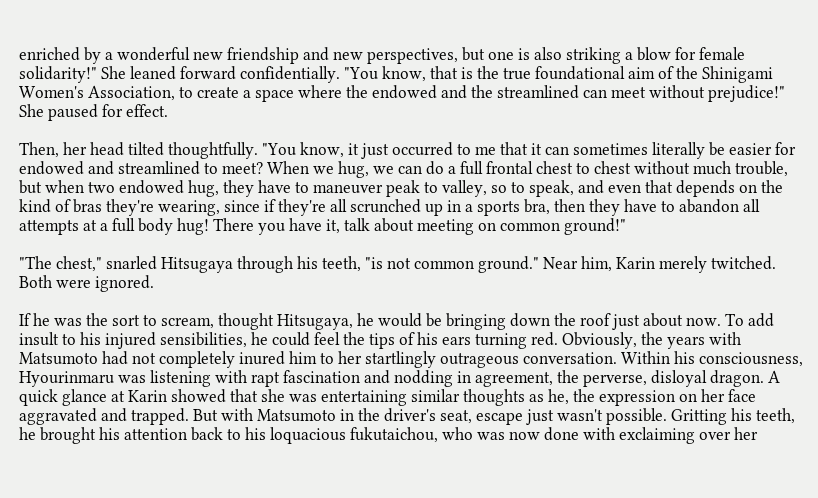enriched by a wonderful new friendship and new perspectives, but one is also striking a blow for female solidarity!" She leaned forward confidentially. "You know, that is the true foundational aim of the Shinigami Women's Association, to create a space where the endowed and the streamlined can meet without prejudice!" She paused for effect.

Then, her head tilted thoughtfully. "You know, it just occurred to me that it can sometimes literally be easier for endowed and streamlined to meet? When we hug, we can do a full frontal chest to chest without much trouble, but when two endowed hug, they have to maneuver peak to valley, so to speak, and even that depends on the kind of bras they're wearing, since if they're all scrunched up in a sports bra, then they have to abandon all attempts at a full body hug! There you have it, talk about meeting on common ground!"

"The chest," snarled Hitsugaya through his teeth, "is not common ground." Near him, Karin merely twitched. Both were ignored.

If he was the sort to scream, thought Hitsugaya, he would be bringing down the roof just about now. To add insult to his injured sensibilities, he could feel the tips of his ears turning red. Obviously, the years with Matsumoto had not completely inured him to her startlingly outrageous conversation. Within his consciousness, Hyourinmaru was listening with rapt fascination and nodding in agreement, the perverse, disloyal dragon. A quick glance at Karin showed that she was entertaining similar thoughts as he, the expression on her face aggravated and trapped. But with Matsumoto in the driver's seat, escape just wasn't possible. Gritting his teeth, he brought his attention back to his loquacious fukutaichou, who was now done with exclaiming over her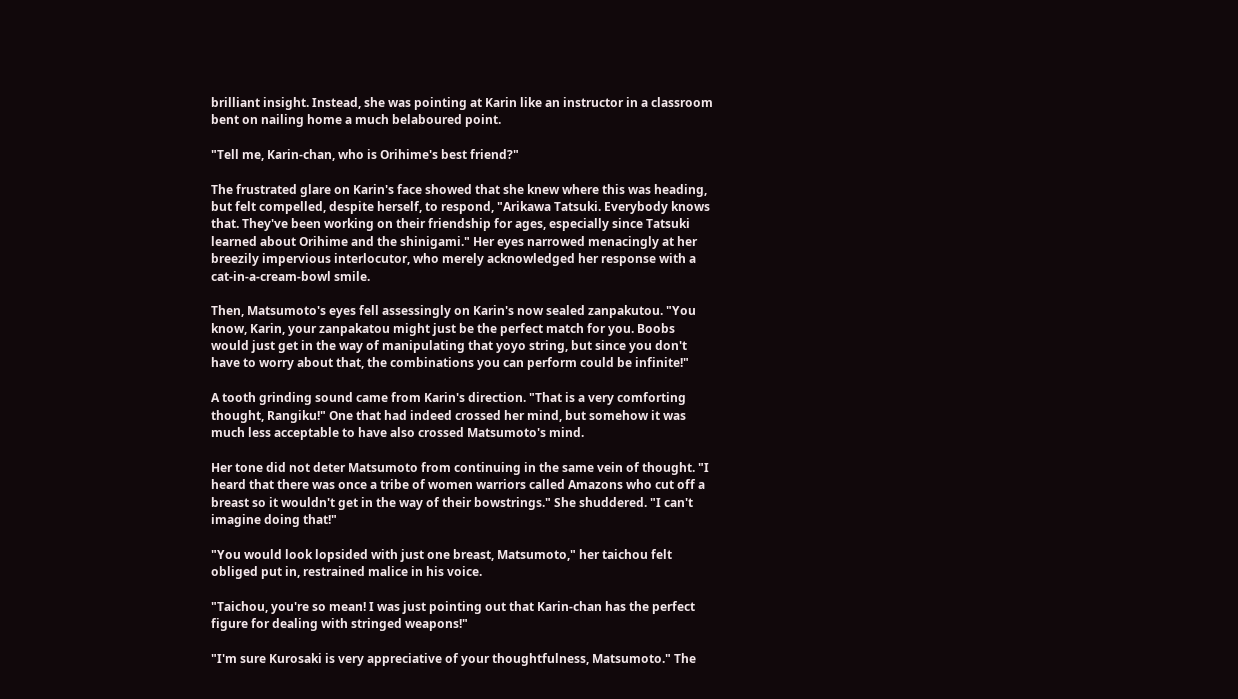brilliant insight. Instead, she was pointing at Karin like an instructor in a classroom bent on nailing home a much belaboured point.

"Tell me, Karin-chan, who is Orihime's best friend?"

The frustrated glare on Karin's face showed that she knew where this was heading, but felt compelled, despite herself, to respond, "Arikawa Tatsuki. Everybody knows that. They've been working on their friendship for ages, especially since Tatsuki learned about Orihime and the shinigami." Her eyes narrowed menacingly at her breezily impervious interlocutor, who merely acknowledged her response with a cat-in-a-cream-bowl smile.

Then, Matsumoto's eyes fell assessingly on Karin's now sealed zanpakutou. "You know, Karin, your zanpakatou might just be the perfect match for you. Boobs would just get in the way of manipulating that yoyo string, but since you don't have to worry about that, the combinations you can perform could be infinite!"

A tooth grinding sound came from Karin's direction. "That is a very comforting thought, Rangiku!" One that had indeed crossed her mind, but somehow it was much less acceptable to have also crossed Matsumoto's mind.

Her tone did not deter Matsumoto from continuing in the same vein of thought. "I heard that there was once a tribe of women warriors called Amazons who cut off a breast so it wouldn't get in the way of their bowstrings." She shuddered. "I can't imagine doing that!"

"You would look lopsided with just one breast, Matsumoto," her taichou felt obliged put in, restrained malice in his voice.

"Taichou, you're so mean! I was just pointing out that Karin-chan has the perfect figure for dealing with stringed weapons!"

"I'm sure Kurosaki is very appreciative of your thoughtfulness, Matsumoto." The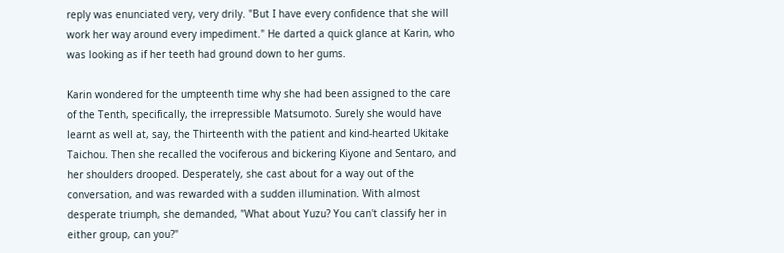reply was enunciated very, very drily. "But I have every confidence that she will work her way around every impediment." He darted a quick glance at Karin, who was looking as if her teeth had ground down to her gums.

Karin wondered for the umpteenth time why she had been assigned to the care of the Tenth, specifically, the irrepressible Matsumoto. Surely she would have learnt as well at, say, the Thirteenth with the patient and kind-hearted Ukitake Taichou. Then she recalled the vociferous and bickering Kiyone and Sentaro, and her shoulders drooped. Desperately, she cast about for a way out of the conversation, and was rewarded with a sudden illumination. With almost desperate triumph, she demanded, "What about Yuzu? You can't classify her in either group, can you?"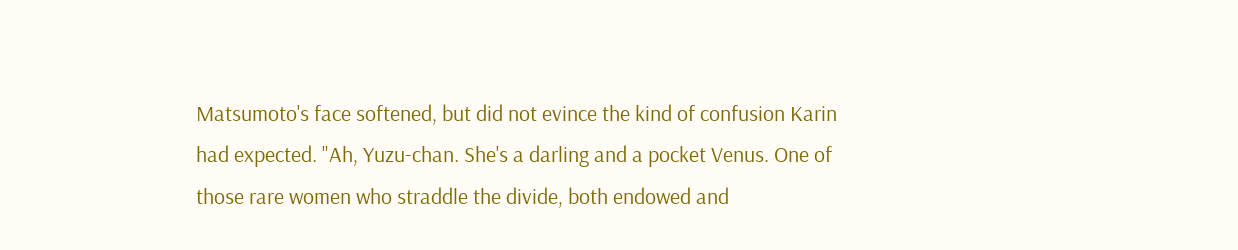Matsumoto's face softened, but did not evince the kind of confusion Karin had expected. "Ah, Yuzu-chan. She's a darling and a pocket Venus. One of those rare women who straddle the divide, both endowed and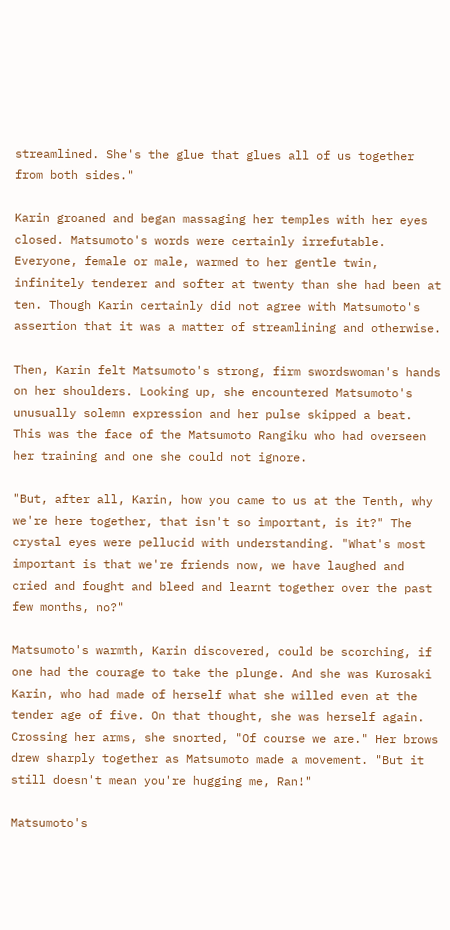streamlined. She's the glue that glues all of us together from both sides."

Karin groaned and began massaging her temples with her eyes closed. Matsumoto's words were certainly irrefutable. Everyone, female or male, warmed to her gentle twin, infinitely tenderer and softer at twenty than she had been at ten. Though Karin certainly did not agree with Matsumoto's assertion that it was a matter of streamlining and otherwise.

Then, Karin felt Matsumoto's strong, firm swordswoman's hands on her shoulders. Looking up, she encountered Matsumoto's unusually solemn expression and her pulse skipped a beat. This was the face of the Matsumoto Rangiku who had overseen her training and one she could not ignore.

"But, after all, Karin, how you came to us at the Tenth, why we're here together, that isn't so important, is it?" The crystal eyes were pellucid with understanding. "What's most important is that we're friends now, we have laughed and cried and fought and bleed and learnt together over the past few months, no?"

Matsumoto's warmth, Karin discovered, could be scorching, if one had the courage to take the plunge. And she was Kurosaki Karin, who had made of herself what she willed even at the tender age of five. On that thought, she was herself again. Crossing her arms, she snorted, "Of course we are." Her brows drew sharply together as Matsumoto made a movement. "But it still doesn't mean you're hugging me, Ran!"

Matsumoto's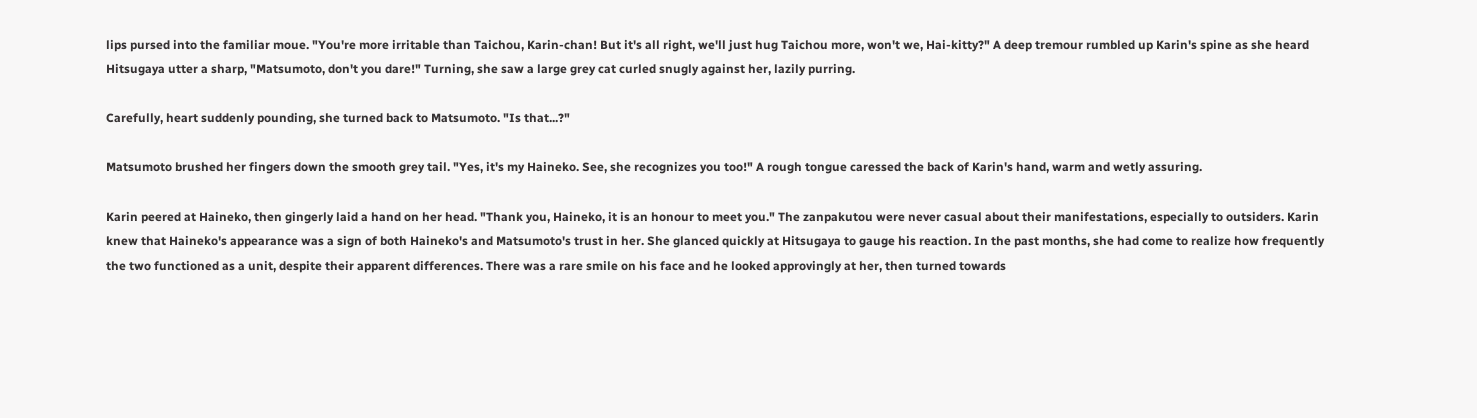lips pursed into the familiar moue. "You're more irritable than Taichou, Karin-chan! But it's all right, we'll just hug Taichou more, won't we, Hai-kitty?" A deep tremour rumbled up Karin's spine as she heard Hitsugaya utter a sharp, "Matsumoto, don't you dare!" Turning, she saw a large grey cat curled snugly against her, lazily purring.

Carefully, heart suddenly pounding, she turned back to Matsumoto. "Is that...?"

Matsumoto brushed her fingers down the smooth grey tail. "Yes, it's my Haineko. See, she recognizes you too!" A rough tongue caressed the back of Karin's hand, warm and wetly assuring.

Karin peered at Haineko, then gingerly laid a hand on her head. "Thank you, Haineko, it is an honour to meet you." The zanpakutou were never casual about their manifestations, especially to outsiders. Karin knew that Haineko's appearance was a sign of both Haineko's and Matsumoto's trust in her. She glanced quickly at Hitsugaya to gauge his reaction. In the past months, she had come to realize how frequently the two functioned as a unit, despite their apparent differences. There was a rare smile on his face and he looked approvingly at her, then turned towards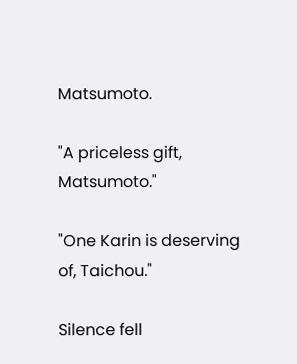Matsumoto.

"A priceless gift, Matsumoto."

"One Karin is deserving of, Taichou."

Silence fell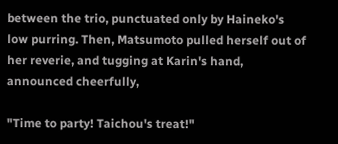between the trio, punctuated only by Haineko's low purring. Then, Matsumoto pulled herself out of her reverie, and tugging at Karin's hand, announced cheerfully,

"Time to party! Taichou's treat!"